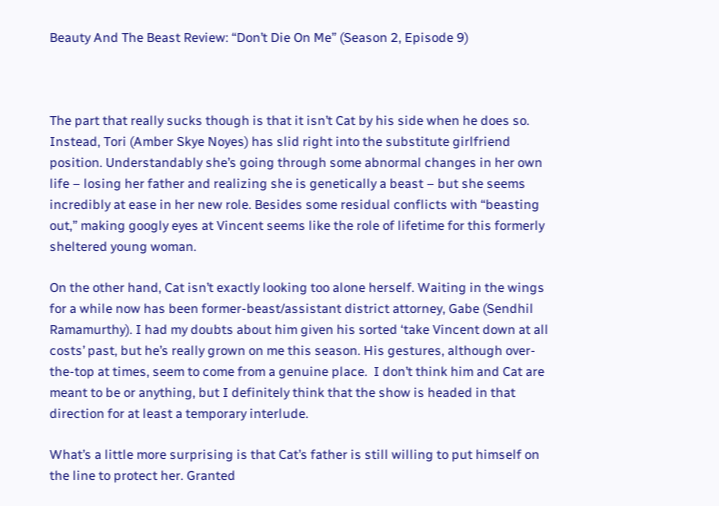Beauty And The Beast Review: “Don’t Die On Me” (Season 2, Episode 9)



The part that really sucks though is that it isn’t Cat by his side when he does so. Instead, Tori (Amber Skye Noyes) has slid right into the substitute girlfriend position. Understandably she’s going through some abnormal changes in her own life – losing her father and realizing she is genetically a beast – but she seems incredibly at ease in her new role. Besides some residual conflicts with “beasting out,” making googly eyes at Vincent seems like the role of lifetime for this formerly sheltered young woman.

On the other hand, Cat isn’t exactly looking too alone herself. Waiting in the wings for a while now has been former-beast/assistant district attorney, Gabe (Sendhil Ramamurthy). I had my doubts about him given his sorted ‘take Vincent down at all costs’ past, but he’s really grown on me this season. His gestures, although over-the-top at times, seem to come from a genuine place.  I don’t think him and Cat are meant to be or anything, but I definitely think that the show is headed in that direction for at least a temporary interlude.

What’s a little more surprising is that Cat’s father is still willing to put himself on the line to protect her. Granted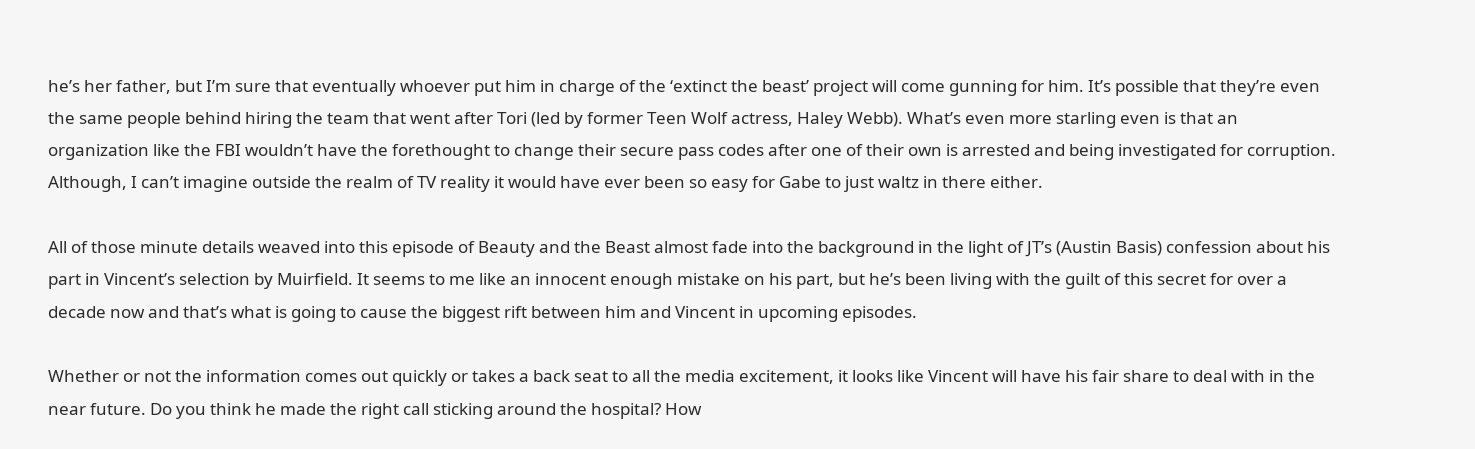he’s her father, but I’m sure that eventually whoever put him in charge of the ‘extinct the beast’ project will come gunning for him. It’s possible that they’re even the same people behind hiring the team that went after Tori (led by former Teen Wolf actress, Haley Webb). What’s even more starling even is that an organization like the FBI wouldn’t have the forethought to change their secure pass codes after one of their own is arrested and being investigated for corruption. Although, I can’t imagine outside the realm of TV reality it would have ever been so easy for Gabe to just waltz in there either.

All of those minute details weaved into this episode of Beauty and the Beast almost fade into the background in the light of JT’s (Austin Basis) confession about his part in Vincent’s selection by Muirfield. It seems to me like an innocent enough mistake on his part, but he’s been living with the guilt of this secret for over a decade now and that’s what is going to cause the biggest rift between him and Vincent in upcoming episodes.

Whether or not the information comes out quickly or takes a back seat to all the media excitement, it looks like Vincent will have his fair share to deal with in the near future. Do you think he made the right call sticking around the hospital? How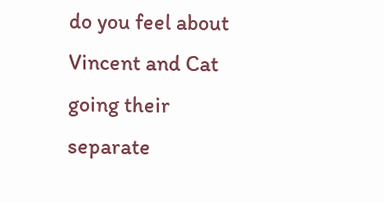do you feel about Vincent and Cat going their separate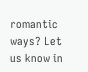romantic ways? Let us know in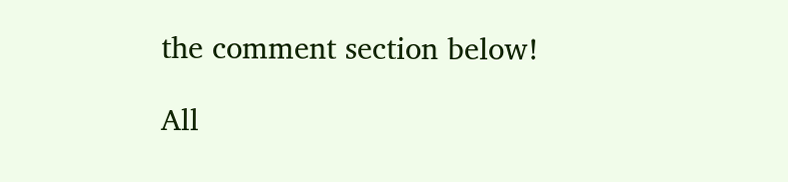the comment section below!

All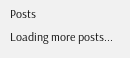Posts
Loading more posts...